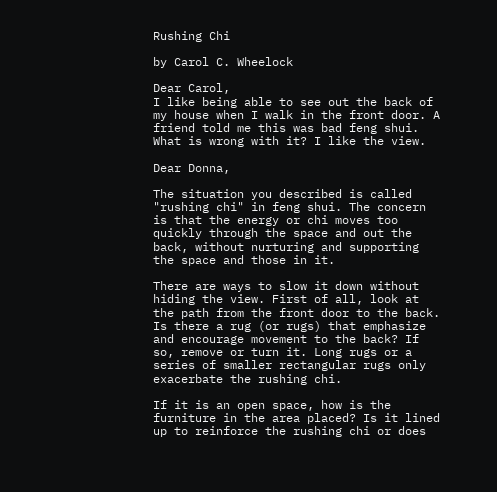Rushing Chi

by Carol C. Wheelock

Dear Carol,
I like being able to see out the back of my house when I walk in the front door. A friend told me this was bad feng shui. What is wrong with it? I like the view.

Dear Donna,

The situation you described is called "rushing chi" in feng shui. The concern is that the energy or chi moves too quickly through the space and out the back, without nurturing and supporting the space and those in it.

There are ways to slow it down without hiding the view. First of all, look at the path from the front door to the back. Is there a rug (or rugs) that emphasize and encourage movement to the back? If so, remove or turn it. Long rugs or a series of smaller rectangular rugs only exacerbate the rushing chi.

If it is an open space, how is the furniture in the area placed? Is it lined up to reinforce the rushing chi or does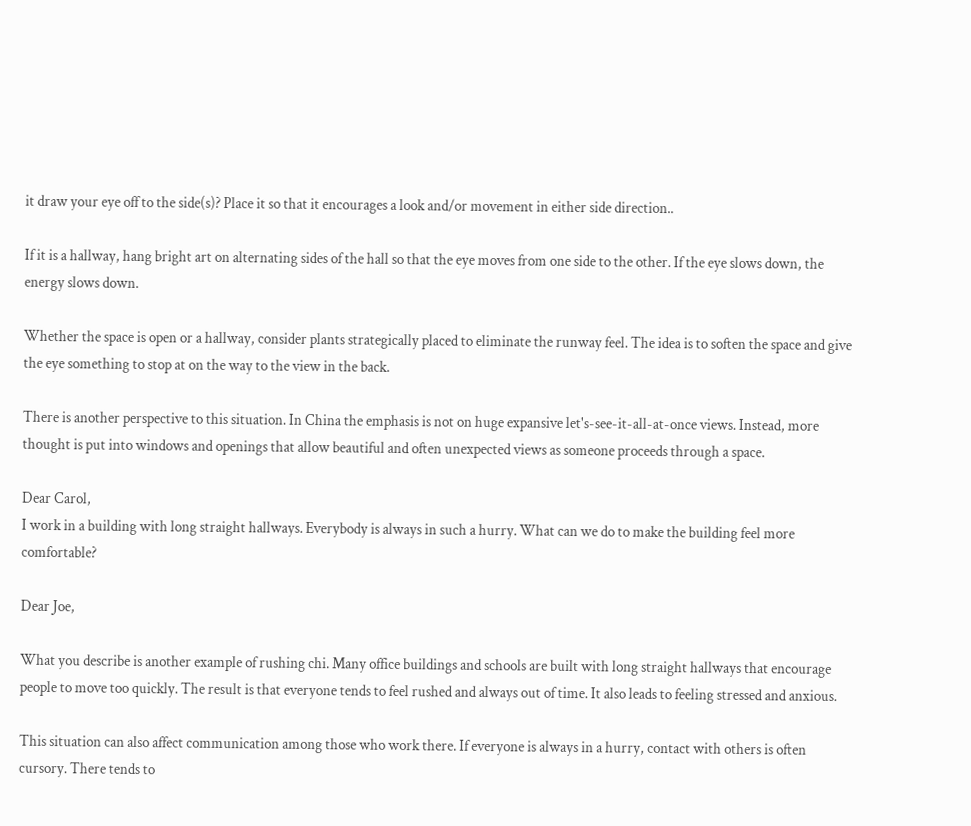it draw your eye off to the side(s)? Place it so that it encourages a look and/or movement in either side direction..

If it is a hallway, hang bright art on alternating sides of the hall so that the eye moves from one side to the other. If the eye slows down, the energy slows down.

Whether the space is open or a hallway, consider plants strategically placed to eliminate the runway feel. The idea is to soften the space and give the eye something to stop at on the way to the view in the back.

There is another perspective to this situation. In China the emphasis is not on huge expansive let's-see-it-all-at-once views. Instead, more thought is put into windows and openings that allow beautiful and often unexpected views as someone proceeds through a space.

Dear Carol,
I work in a building with long straight hallways. Everybody is always in such a hurry. What can we do to make the building feel more comfortable?

Dear Joe,

What you describe is another example of rushing chi. Many office buildings and schools are built with long straight hallways that encourage people to move too quickly. The result is that everyone tends to feel rushed and always out of time. It also leads to feeling stressed and anxious.

This situation can also affect communication among those who work there. If everyone is always in a hurry, contact with others is often cursory. There tends to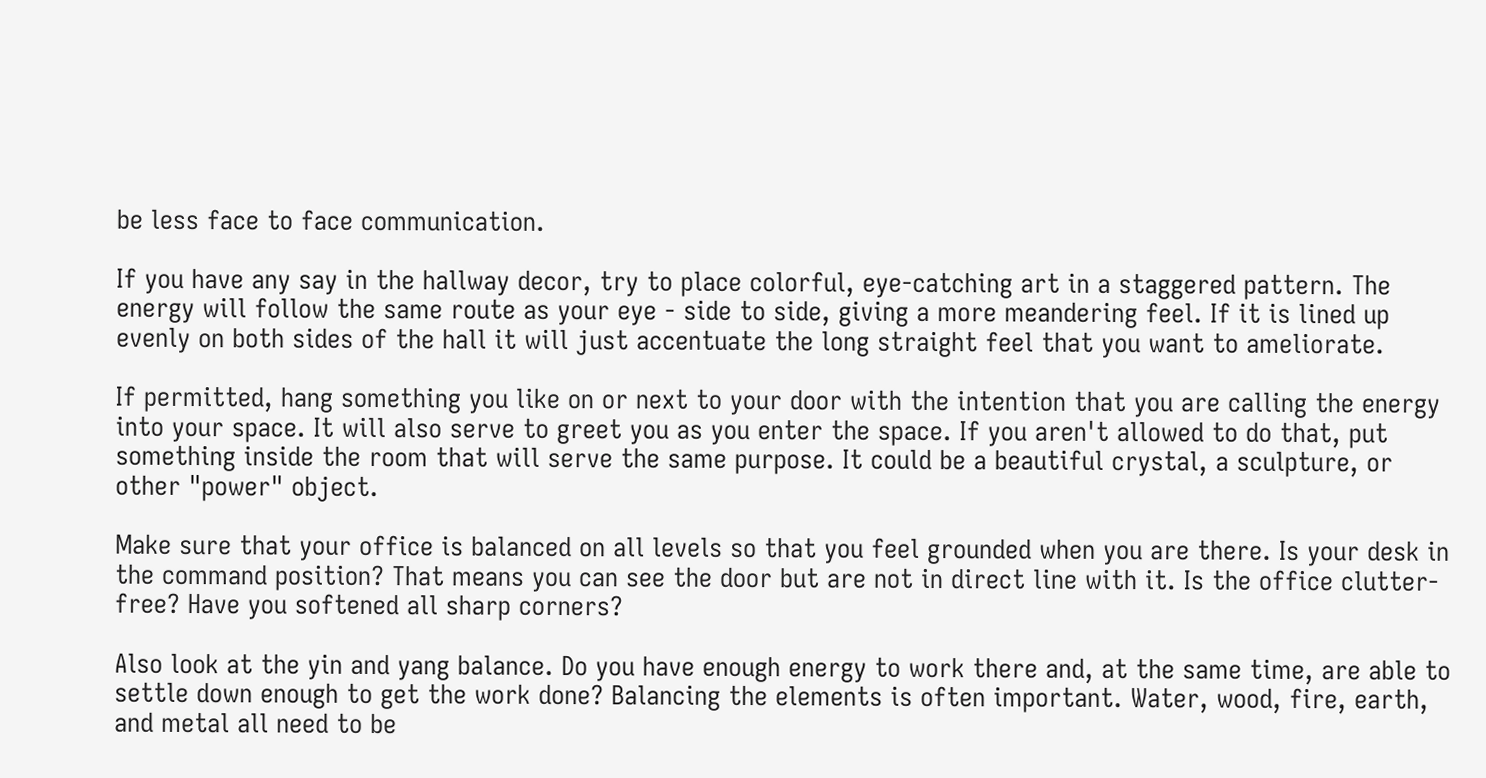be less face to face communication.

If you have any say in the hallway decor, try to place colorful, eye-catching art in a staggered pattern. The energy will follow the same route as your eye - side to side, giving a more meandering feel. If it is lined up evenly on both sides of the hall it will just accentuate the long straight feel that you want to ameliorate.

If permitted, hang something you like on or next to your door with the intention that you are calling the energy into your space. It will also serve to greet you as you enter the space. If you aren't allowed to do that, put something inside the room that will serve the same purpose. It could be a beautiful crystal, a sculpture, or other "power" object.

Make sure that your office is balanced on all levels so that you feel grounded when you are there. Is your desk in the command position? That means you can see the door but are not in direct line with it. Is the office clutter-free? Have you softened all sharp corners?

Also look at the yin and yang balance. Do you have enough energy to work there and, at the same time, are able to settle down enough to get the work done? Balancing the elements is often important. Water, wood, fire, earth, and metal all need to be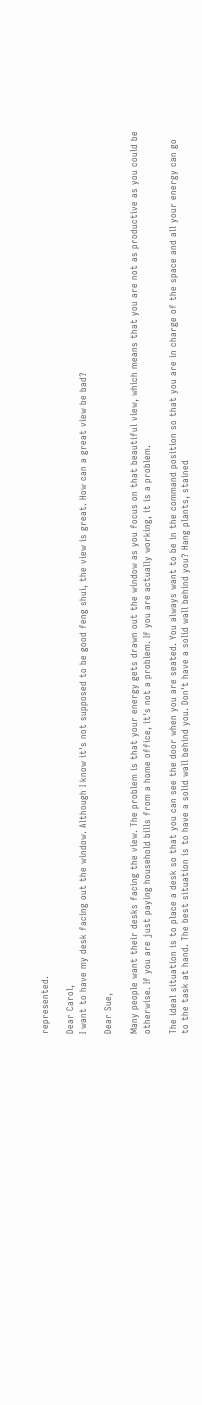represented.

Dear Carol,
I want to have my desk facing out the window. Although I know it's not supposed to be good feng shui, the view is great. How can a great view be bad?

Dear Sue,

Many people want their desks facing the view. The problem is that your energy gets drawn out the window as you focus on that beautiful view, which means that you are not as productive as you could be otherwise. If you are just paying household bills from a home office, it's not a problem. If you are actually working, it is a problem.

The ideal situation is to place a desk so that you can see the door when you are seated. You always want to be in the command position so that you are in charge of the space and all your energy can go to the task at hand. The best situation is to have a solid wall behind you. Don't have a solid wall behind you? Hang plants, stained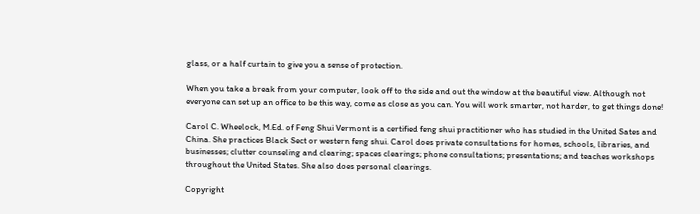glass, or a half curtain to give you a sense of protection.

When you take a break from your computer, look off to the side and out the window at the beautiful view. Although not everyone can set up an office to be this way, come as close as you can. You will work smarter, not harder, to get things done!

Carol C. Wheelock, M.Ed. of Feng Shui Vermont is a certified feng shui practitioner who has studied in the United Sates and China. She practices Black Sect or western feng shui. Carol does private consultations for homes, schools, libraries, and businesses; clutter counseling and clearing; spaces clearings; phone consultations; presentations; and teaches workshops throughout the United States. She also does personal clearings.

Copyright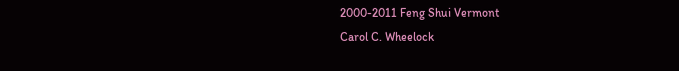2000-2011 Feng Shui Vermont
Carol C. Wheelock